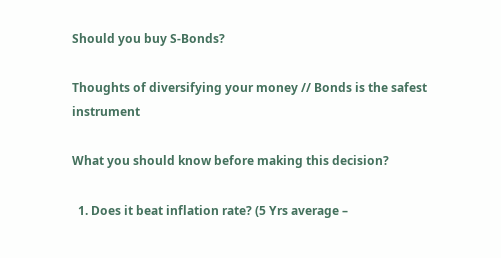Should you buy S-Bonds?

Thoughts of diversifying your money // Bonds is the safest instrument

What you should know before making this decision?

  1. Does it beat inflation rate? (5 Yrs average –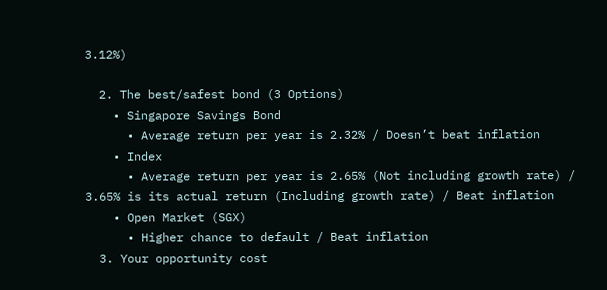3.12%)

  2. The best/safest bond (3 Options)
    • Singapore Savings Bond
      • Average return per year is 2.32% / Doesn’t beat inflation
    • Index
      • Average return per year is 2.65% (Not including growth rate) / 3.65% is its actual return (Including growth rate) / Beat inflation
    • Open Market (SGX)
      • Higher chance to default / Beat inflation
  3. Your opportunity cost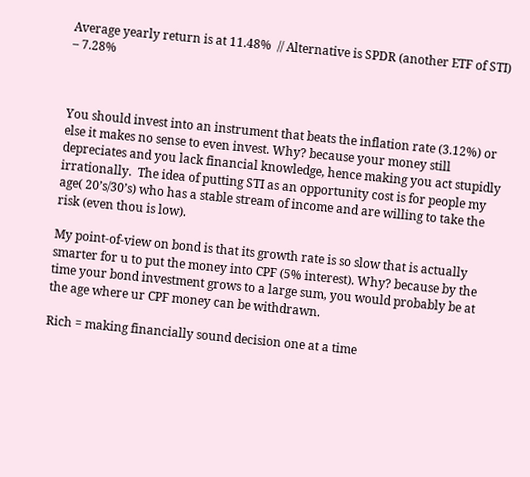Average yearly return is at 11.48%  // Alternative is SPDR (another ETF of STI) – 7.28%



You should invest into an instrument that beats the inflation rate (3.12%) or else it makes no sense to even invest. Why? because your money still depreciates and you lack financial knowledge, hence making you act stupidly irrationally.  The idea of putting STI as an opportunity cost is for people my age( 20’s/30’s) who has a stable stream of income and are willing to take the risk (even thou is low).

My point-of-view on bond is that its growth rate is so slow that is actually smarter for u to put the money into CPF (5% interest). Why? because by the time your bond investment grows to a large sum, you would probably be at the age where ur CPF money can be withdrawn.

Rich = making financially sound decision one at a time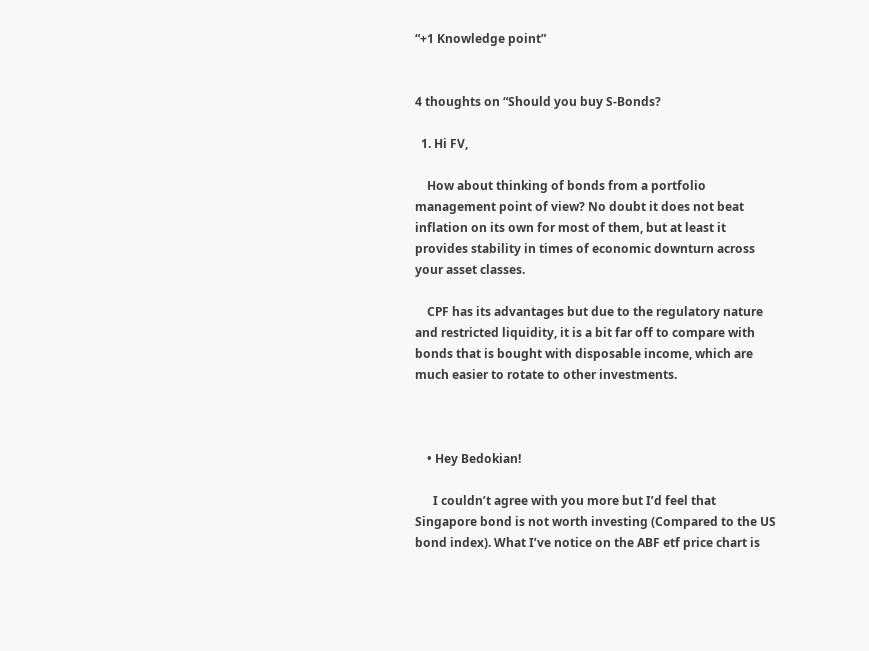“+1 Knowledge point”


4 thoughts on “Should you buy S-Bonds?

  1. Hi FV,

    How about thinking of bonds from a portfolio management point of view? No doubt it does not beat inflation on its own for most of them, but at least it provides stability in times of economic downturn across your asset classes.

    CPF has its advantages but due to the regulatory nature and restricted liquidity, it is a bit far off to compare with bonds that is bought with disposable income, which are much easier to rotate to other investments.



    • Hey Bedokian!

      I couldn’t agree with you more but I’d feel that Singapore bond is not worth investing (Compared to the US bond index). What I’ve notice on the ABF etf price chart is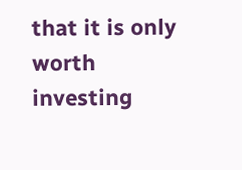that it is only worth investing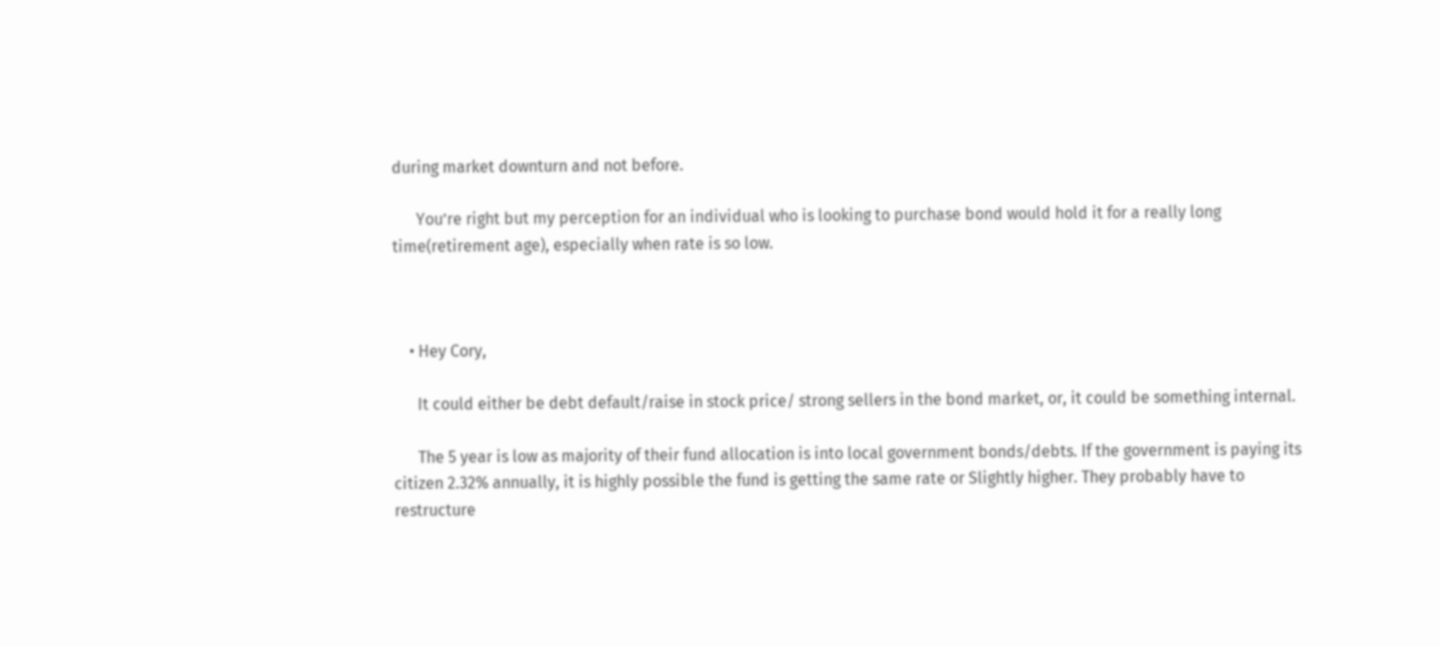during market downturn and not before.

      You’re right but my perception for an individual who is looking to purchase bond would hold it for a really long time(retirement age), especially when rate is so low.



    • Hey Cory,

      It could either be debt default/raise in stock price/ strong sellers in the bond market, or, it could be something internal.

      The 5 year is low as majority of their fund allocation is into local government bonds/debts. If the government is paying its citizen 2.32% annually, it is highly possible the fund is getting the same rate or Slightly higher. They probably have to restructure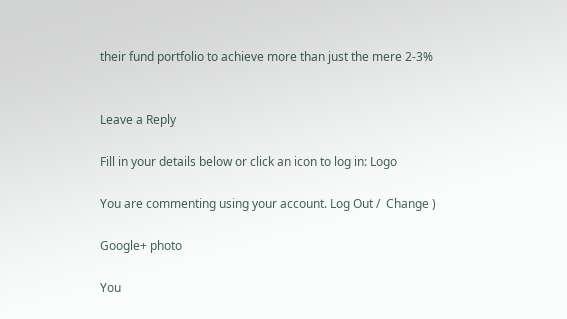their fund portfolio to achieve more than just the mere 2-3%


Leave a Reply

Fill in your details below or click an icon to log in: Logo

You are commenting using your account. Log Out /  Change )

Google+ photo

You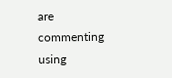are commenting using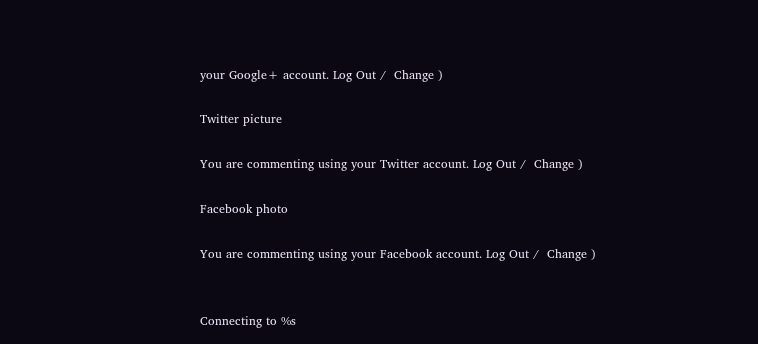your Google+ account. Log Out /  Change )

Twitter picture

You are commenting using your Twitter account. Log Out /  Change )

Facebook photo

You are commenting using your Facebook account. Log Out /  Change )


Connecting to %s